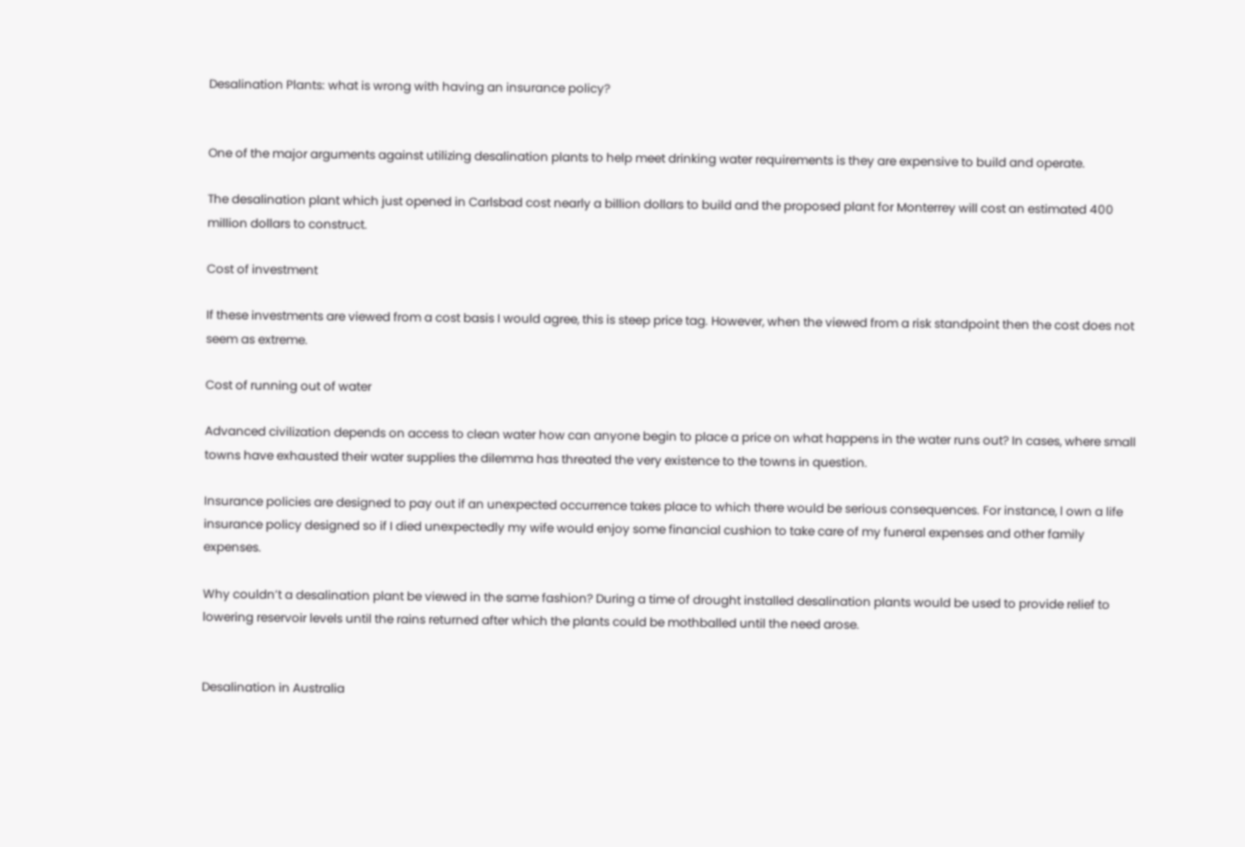Desalination Plants: what is wrong with having an insurance policy?


One of the major arguments against utilizing desalination plants to help meet drinking water requirements is they are expensive to build and operate.

The desalination plant which just opened in Carlsbad cost nearly a billion dollars to build and the proposed plant for Monterrey will cost an estimated 400 million dollars to construct.

Cost of investment

If these investments are viewed from a cost basis I would agree, this is steep price tag. However, when the viewed from a risk standpoint then the cost does not seem as extreme.

Cost of running out of water

Advanced civilization depends on access to clean water how can anyone begin to place a price on what happens in the water runs out? In cases, where small towns have exhausted their water supplies the dilemma has threated the very existence to the towns in question.

Insurance policies are designed to pay out if an unexpected occurrence takes place to which there would be serious consequences. For instance, l own a life insurance policy designed so if I died unexpectedly my wife would enjoy some financial cushion to take care of my funeral expenses and other family expenses.

Why couldn’t a desalination plant be viewed in the same fashion? During a time of drought installed desalination plants would be used to provide relief to lowering reservoir levels until the rains returned after which the plants could be mothballed until the need arose.


Desalination in Australia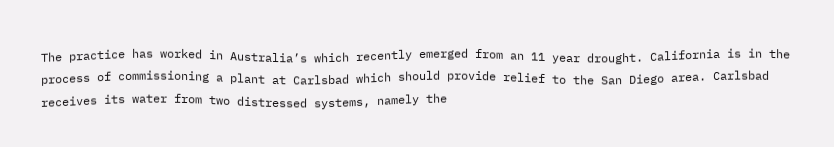The practice has worked in Australia’s which recently emerged from an 11 year drought. California is in the process of commissioning a plant at Carlsbad which should provide relief to the San Diego area. Carlsbad receives its water from two distressed systems, namely the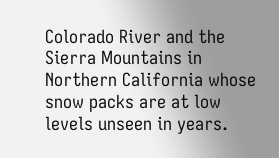Colorado River and the Sierra Mountains in Northern California whose snow packs are at low levels unseen in years.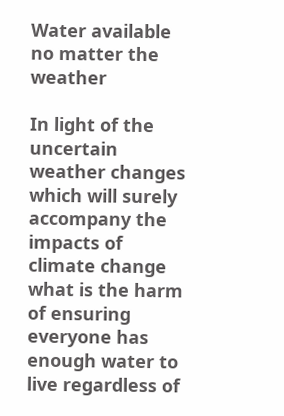Water available no matter the weather

In light of the uncertain weather changes which will surely accompany the impacts of climate change what is the harm of ensuring everyone has enough water to live regardless of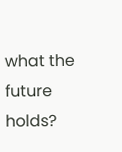what the future holds?